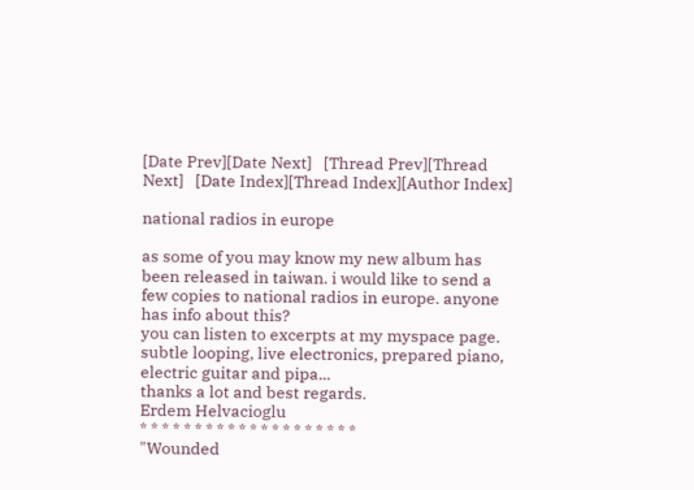[Date Prev][Date Next]   [Thread Prev][Thread Next]   [Date Index][Thread Index][Author Index]

national radios in europe

as some of you may know my new album has been released in taiwan. i would like to send a few copies to national radios in europe. anyone has info about this?
you can listen to excerpts at my myspace page. subtle looping, live electronics, prepared piano, electric guitar and pipa...
thanks a lot and best regards.
Erdem Helvacioglu
* * * * * * * * * * * * * * * * * * * *
"Wounded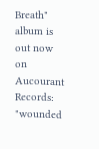Breath" album is out now on Aucourant Records:
"wounded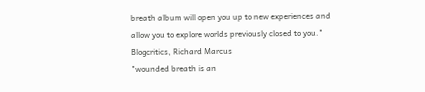breath album will open you up to new experiences and
allow you to explore worlds previously closed to you."
Blogcritics, Richard Marcus
"wounded breath is an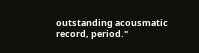outstanding acousmatic record, period."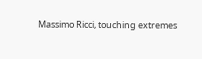Massimo Ricci, touching extremes